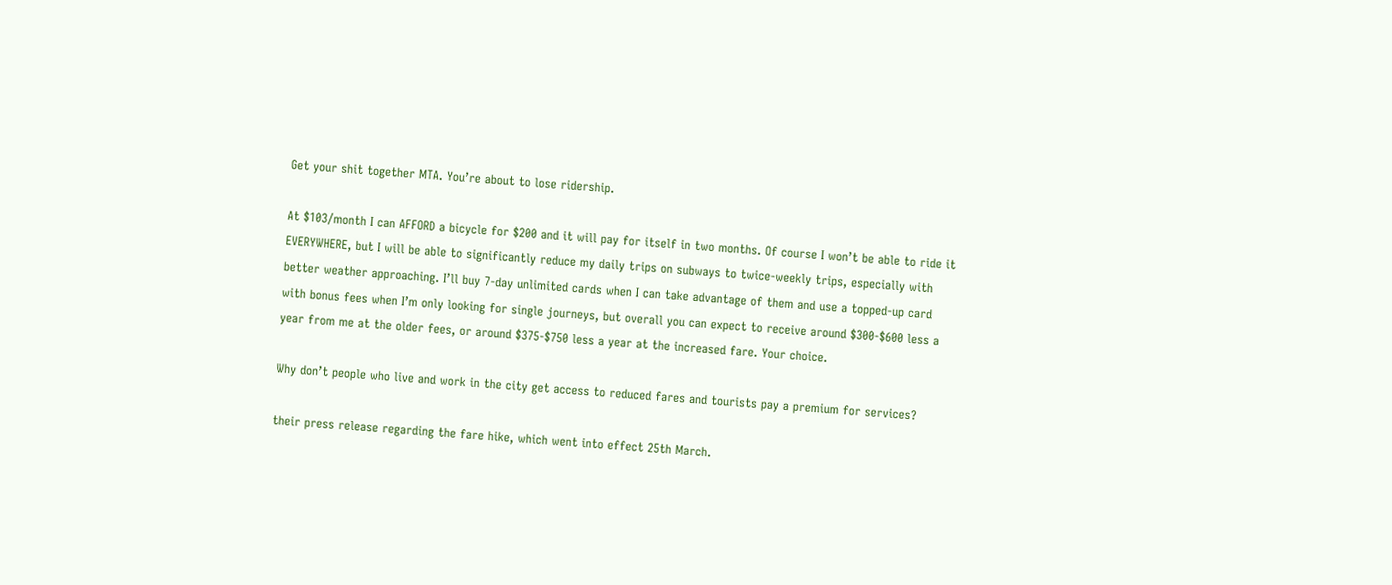Get your shit together MTA. You’re about to lose ridership.

At $103/month I can AFFORD a bicycle for $200 and it will pay for itself in two months. Of course I won’t be able to ride it EVERYWHERE, but I will be able to significantly reduce my daily trips on subways to twice-weekly trips, especially with better weather approaching. I’ll buy 7-day unlimited cards when I can take advantage of them and use a topped-up card with bonus fees when I’m only looking for single journeys, but overall you can expect to receive around $300-$600 less a year from me at the older fees, or around $375-$750 less a year at the increased fare. Your choice.

Why don’t people who live and work in the city get access to reduced fares and tourists pay a premium for services?

their press release regarding the fare hike, which went into effect 25th March.